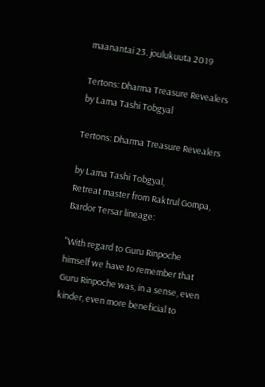maanantai 23. joulukuuta 2019

Tertons: Dharma Treasure Revealers by Lama Tashi Tobgyal

Tertons: Dharma Treasure Revealers

by Lama Tashi Tobgyal,
Retreat master from Raktrul Gompa, Bardor Tersar lineage:

"With regard to Guru Rinpoche himself we have to remember that Guru Rinpoche was, in a sense, even kinder, even more beneficial to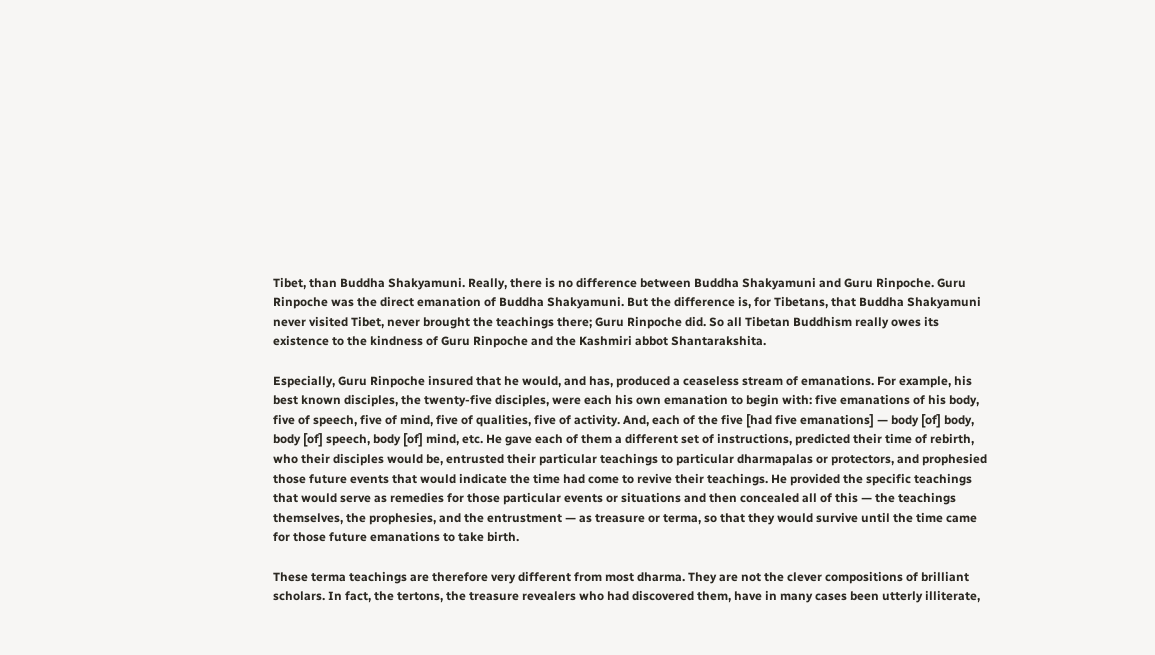Tibet, than Buddha Shakyamuni. Really, there is no difference between Buddha Shakyamuni and Guru Rinpoche. Guru Rinpoche was the direct emanation of Buddha Shakyamuni. But the difference is, for Tibetans, that Buddha Shakyamuni never visited Tibet, never brought the teachings there; Guru Rinpoche did. So all Tibetan Buddhism really owes its existence to the kindness of Guru Rinpoche and the Kashmiri abbot Shantarakshita.

Especially, Guru Rinpoche insured that he would, and has, produced a ceaseless stream of emanations. For example, his best known disciples, the twenty-five disciples, were each his own emanation to begin with: five emanations of his body, five of speech, five of mind, five of qualities, five of activity. And, each of the five [had five emanations] — body [of] body, body [of] speech, body [of] mind, etc. He gave each of them a different set of instructions, predicted their time of rebirth, who their disciples would be, entrusted their particular teachings to particular dharmapalas or protectors, and prophesied those future events that would indicate the time had come to revive their teachings. He provided the specific teachings that would serve as remedies for those particular events or situations and then concealed all of this — the teachings themselves, the prophesies, and the entrustment — as treasure or terma, so that they would survive until the time came for those future emanations to take birth.

These terma teachings are therefore very different from most dharma. They are not the clever compositions of brilliant scholars. In fact, the tertons, the treasure revealers who had discovered them, have in many cases been utterly illiterate,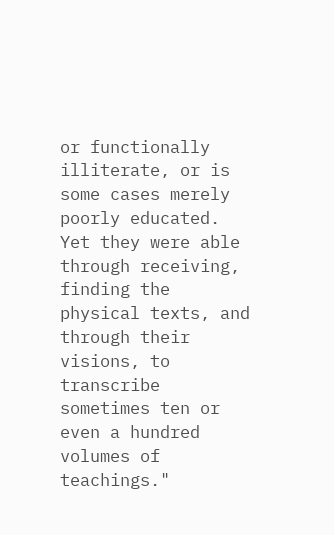or functionally illiterate, or is some cases merely poorly educated. Yet they were able through receiving, finding the physical texts, and through their visions, to transcribe sometimes ten or even a hundred volumes of teachings."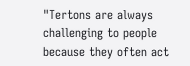"Tertons are always challenging to people because they often act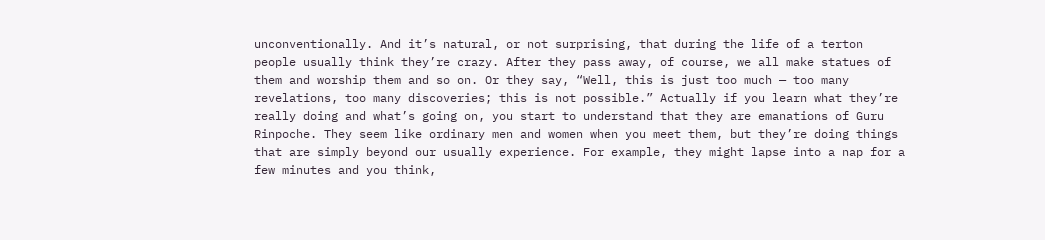unconventionally. And it’s natural, or not surprising, that during the life of a terton people usually think they’re crazy. After they pass away, of course, we all make statues of them and worship them and so on. Or they say, “Well, this is just too much — too many revelations, too many discoveries; this is not possible.” Actually if you learn what they’re really doing and what’s going on, you start to understand that they are emanations of Guru Rinpoche. They seem like ordinary men and women when you meet them, but they’re doing things that are simply beyond our usually experience. For example, they might lapse into a nap for a few minutes and you think,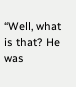“Well, what is that? He was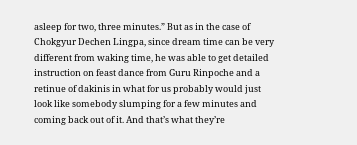asleep for two, three minutes.” But as in the case of Chokgyur Dechen Lingpa, since dream time can be very different from waking time, he was able to get detailed instruction on feast dance from Guru Rinpoche and a retinue of dakinis in what for us probably would just look like somebody slumping for a few minutes and coming back out of it. And that’s what they’re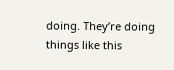doing. They’re doing things like this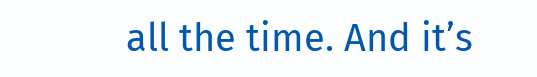all the time. And it’s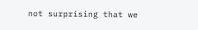not surprising that we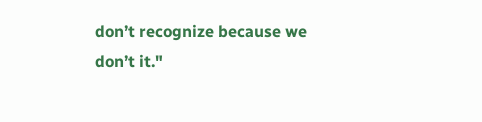don’t recognize because we don’t it."